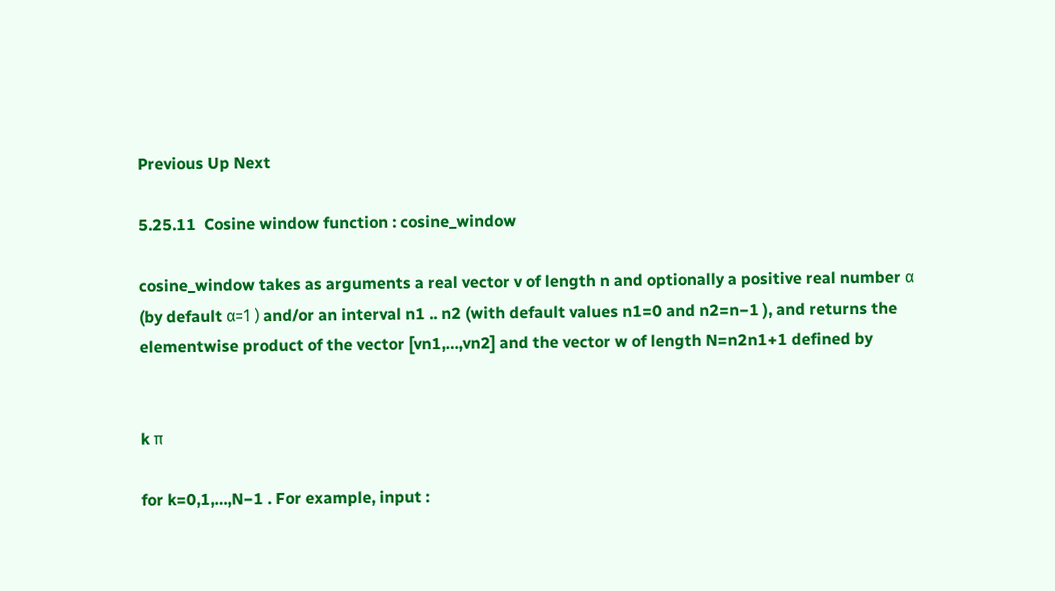Previous Up Next

5.25.11  Cosine window function : cosine_window

cosine_window takes as arguments a real vector v of length n and optionally a positive real number α (by default α=1 ) and/or an interval n1 .. n2 (with default values n1=0 and n2=n−1 ), and returns the elementwise product of the vector [vn1,…,vn2] and the vector w of length N=n2n1+1 defined by


k π

for k=0,1,…,N−1 . For example, input :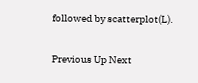followed by scatterplot(L).

Previous Up Next